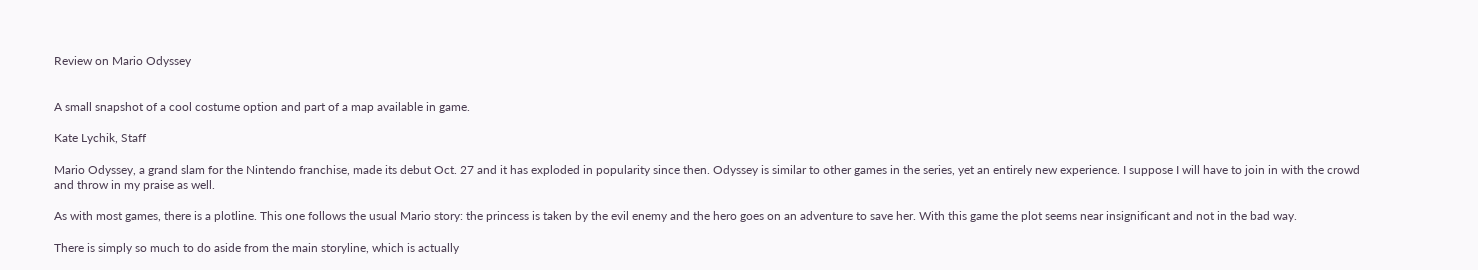Review on Mario Odyssey


A small snapshot of a cool costume option and part of a map available in game.

Kate Lychik, Staff

Mario Odyssey, a grand slam for the Nintendo franchise, made its debut Oct. 27 and it has exploded in popularity since then. Odyssey is similar to other games in the series, yet an entirely new experience. I suppose I will have to join in with the crowd and throw in my praise as well.

As with most games, there is a plotline. This one follows the usual Mario story: the princess is taken by the evil enemy and the hero goes on an adventure to save her. With this game the plot seems near insignificant and not in the bad way.

There is simply so much to do aside from the main storyline, which is actually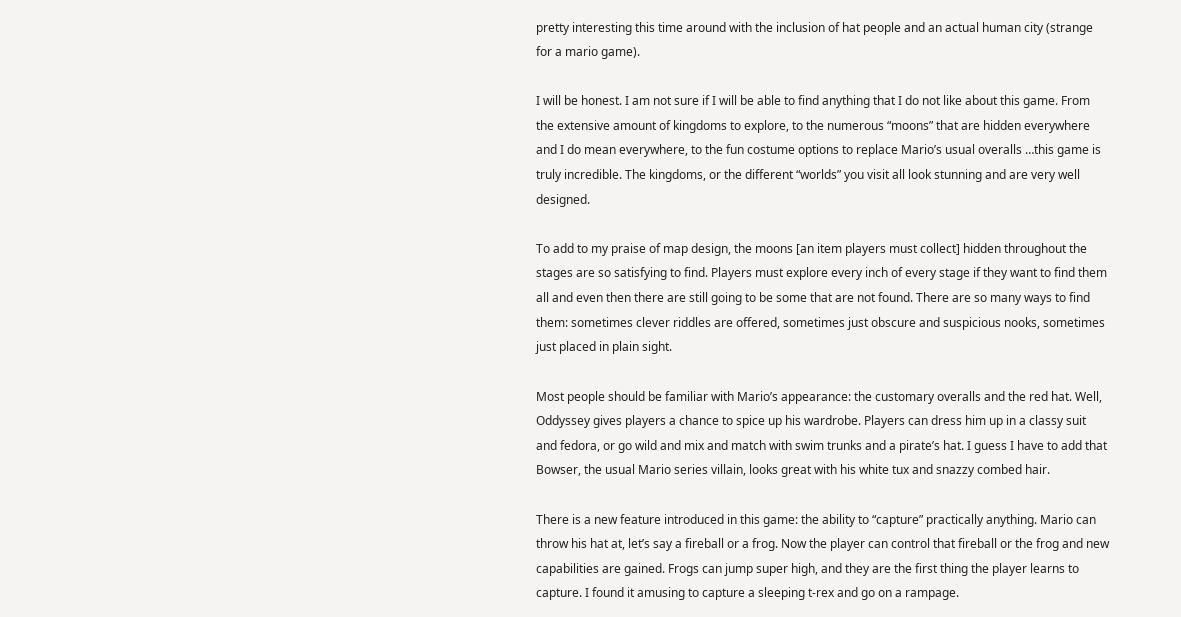pretty interesting this time around with the inclusion of hat people and an actual human city (strange for a mario game).

I will be honest. I am not sure if I will be able to find anything that I do not like about this game. From the extensive amount of kingdoms to explore, to the numerous “moons” that are hidden everywhere and I do mean everywhere, to the fun costume options to replace Mario’s usual overalls …this game is truly incredible. The kingdoms, or the different “worlds” you visit all look stunning and are very well designed.

To add to my praise of map design, the moons [an item players must collect] hidden throughout the stages are so satisfying to find. Players must explore every inch of every stage if they want to find them all and even then there are still going to be some that are not found. There are so many ways to find them: sometimes clever riddles are offered, sometimes just obscure and suspicious nooks, sometimes just placed in plain sight.

Most people should be familiar with Mario’s appearance: the customary overalls and the red hat. Well, Oddyssey gives players a chance to spice up his wardrobe. Players can dress him up in a classy suit and fedora, or go wild and mix and match with swim trunks and a pirate’s hat. I guess I have to add that Bowser, the usual Mario series villain, looks great with his white tux and snazzy combed hair.

There is a new feature introduced in this game: the ability to “capture” practically anything. Mario can throw his hat at, let’s say a fireball or a frog. Now the player can control that fireball or the frog and new capabilities are gained. Frogs can jump super high, and they are the first thing the player learns to capture. I found it amusing to capture a sleeping t-rex and go on a rampage.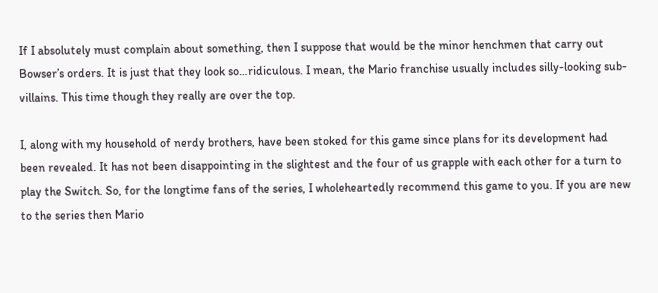If I absolutely must complain about something, then I suppose that would be the minor henchmen that carry out Bowser’s orders. It is just that they look so…ridiculous. I mean, the Mario franchise usually includes silly-looking sub-villains. This time though they really are over the top.

I, along with my household of nerdy brothers, have been stoked for this game since plans for its development had been revealed. It has not been disappointing in the slightest and the four of us grapple with each other for a turn to play the Switch. So, for the longtime fans of the series, I wholeheartedly recommend this game to you. If you are new to the series then Mario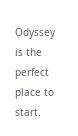Odyssey is the perfect place to start.